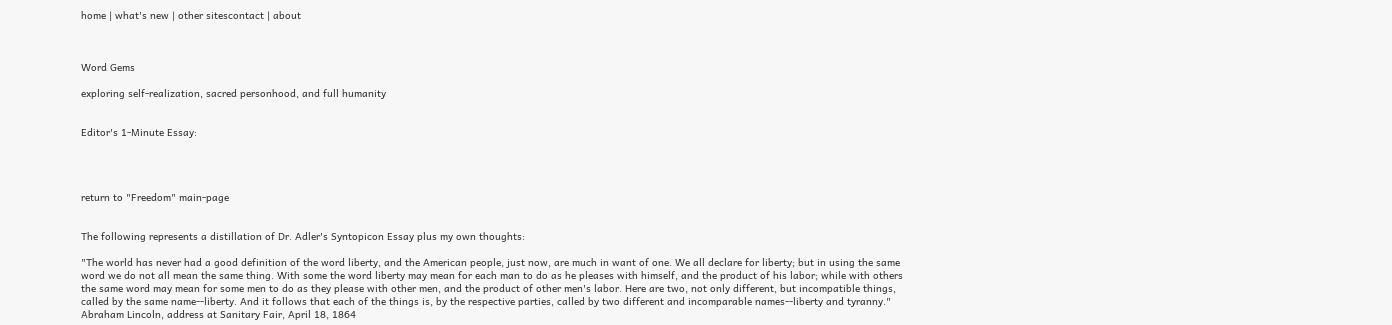home | what's new | other sitescontact | about



Word Gems

exploring self-realization, sacred personhood, and full humanity


Editor's 1-Minute Essay:




return to "Freedom" main-page


The following represents a distillation of Dr. Adler's Syntopicon Essay plus my own thoughts:

"The world has never had a good definition of the word liberty, and the American people, just now, are much in want of one. We all declare for liberty; but in using the same word we do not all mean the same thing. With some the word liberty may mean for each man to do as he pleases with himself, and the product of his labor; while with others the same word may mean for some men to do as they please with other men, and the product of other men's labor. Here are two, not only different, but incompatible things, called by the same name--liberty. And it follows that each of the things is, by the respective parties, called by two different and incomparable names--liberty and tyranny." Abraham Lincoln, address at Sanitary Fair, April 18, 1864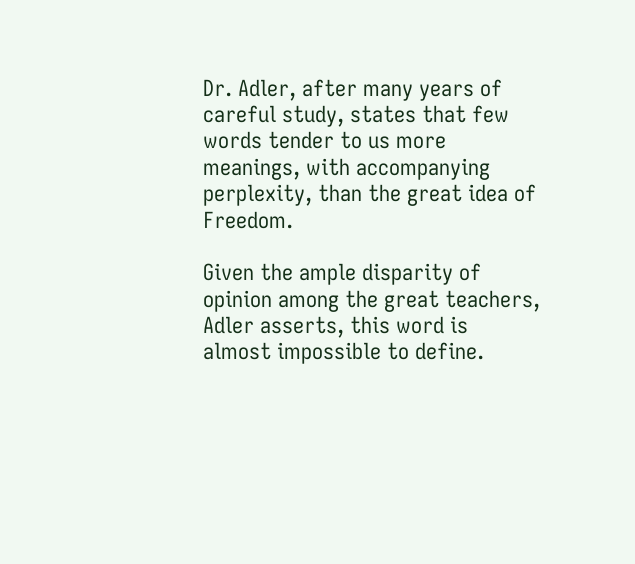Dr. Adler, after many years of careful study, states that few words tender to us more meanings, with accompanying perplexity, than the great idea of Freedom.

Given the ample disparity of opinion among the great teachers, Adler asserts, this word is almost impossible to define.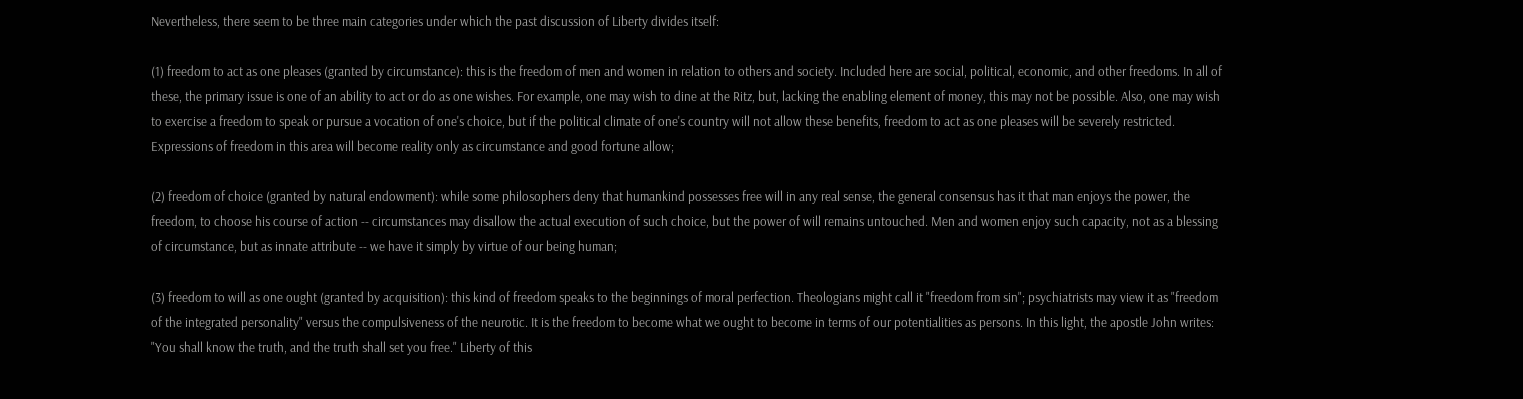Nevertheless, there seem to be three main categories under which the past discussion of Liberty divides itself:

(1) freedom to act as one pleases (granted by circumstance): this is the freedom of men and women in relation to others and society. Included here are social, political, economic, and other freedoms. In all of these, the primary issue is one of an ability to act or do as one wishes. For example, one may wish to dine at the Ritz, but, lacking the enabling element of money, this may not be possible. Also, one may wish to exercise a freedom to speak or pursue a vocation of one's choice, but if the political climate of one's country will not allow these benefits, freedom to act as one pleases will be severely restricted. Expressions of freedom in this area will become reality only as circumstance and good fortune allow;

(2) freedom of choice (granted by natural endowment): while some philosophers deny that humankind possesses free will in any real sense, the general consensus has it that man enjoys the power, the freedom, to choose his course of action -- circumstances may disallow the actual execution of such choice, but the power of will remains untouched. Men and women enjoy such capacity, not as a blessing of circumstance, but as innate attribute -- we have it simply by virtue of our being human;

(3) freedom to will as one ought (granted by acquisition): this kind of freedom speaks to the beginnings of moral perfection. Theologians might call it "freedom from sin"; psychiatrists may view it as "freedom of the integrated personality" versus the compulsiveness of the neurotic. It is the freedom to become what we ought to become in terms of our potentialities as persons. In this light, the apostle John writes: "You shall know the truth, and the truth shall set you free." Liberty of this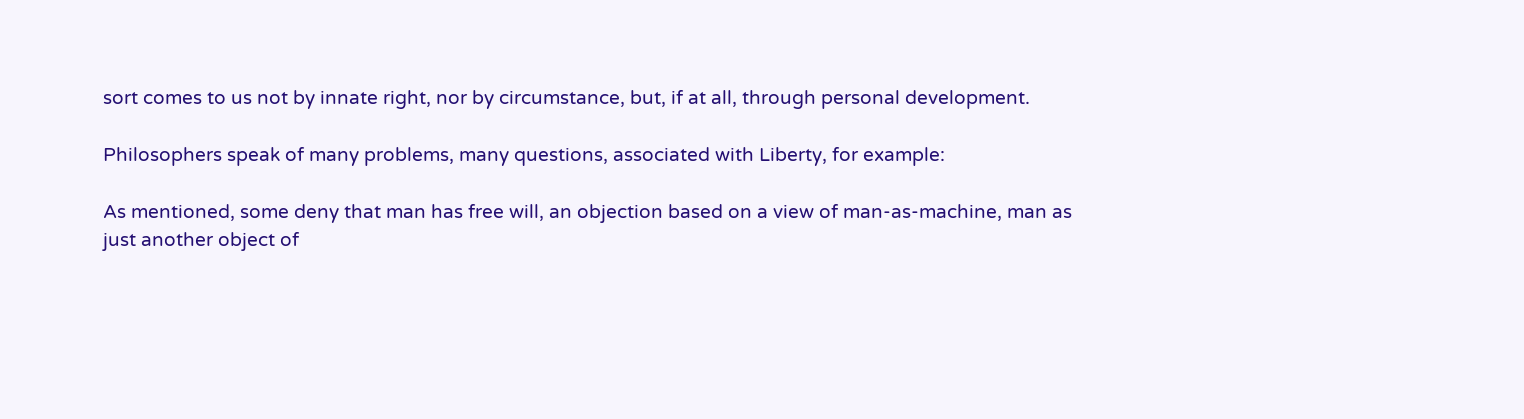sort comes to us not by innate right, nor by circumstance, but, if at all, through personal development.

Philosophers speak of many problems, many questions, associated with Liberty, for example:

As mentioned, some deny that man has free will, an objection based on a view of man-as-machine, man as just another object of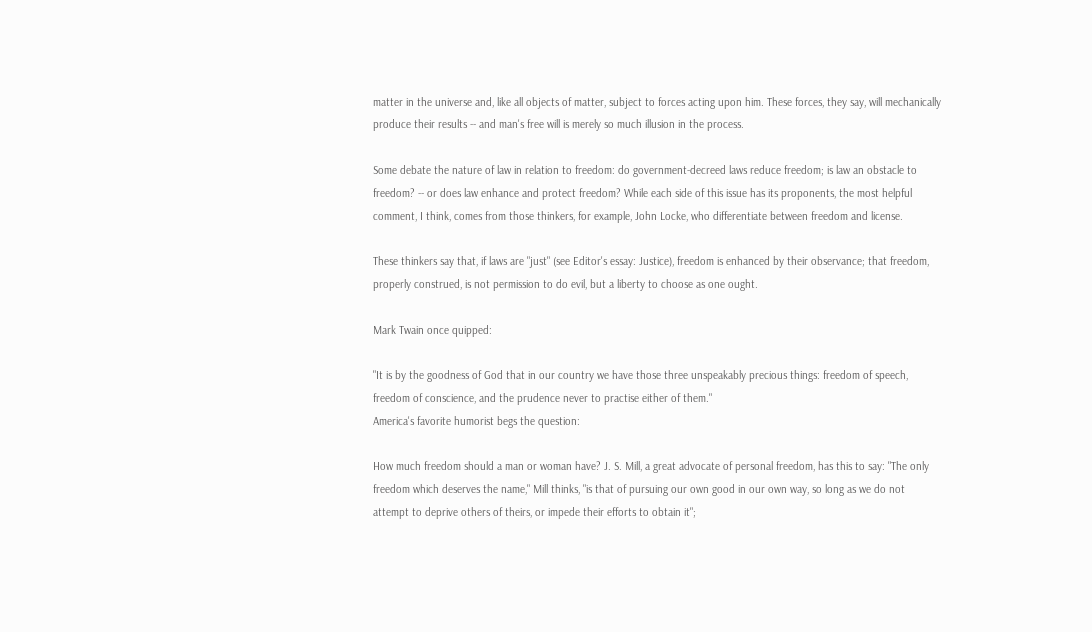matter in the universe and, like all objects of matter, subject to forces acting upon him. These forces, they say, will mechanically produce their results -- and man's free will is merely so much illusion in the process.

Some debate the nature of law in relation to freedom: do government-decreed laws reduce freedom; is law an obstacle to freedom? -- or does law enhance and protect freedom? While each side of this issue has its proponents, the most helpful comment, I think, comes from those thinkers, for example, John Locke, who differentiate between freedom and license.

These thinkers say that, if laws are "just" (see Editor's essay: Justice), freedom is enhanced by their observance; that freedom, properly construed, is not permission to do evil, but a liberty to choose as one ought.

Mark Twain once quipped:

"It is by the goodness of God that in our country we have those three unspeakably precious things: freedom of speech, freedom of conscience, and the prudence never to practise either of them."
America's favorite humorist begs the question:

How much freedom should a man or woman have? J. S. Mill, a great advocate of personal freedom, has this to say: "The only freedom which deserves the name," Mill thinks, "is that of pursuing our own good in our own way, so long as we do not attempt to deprive others of theirs, or impede their efforts to obtain it";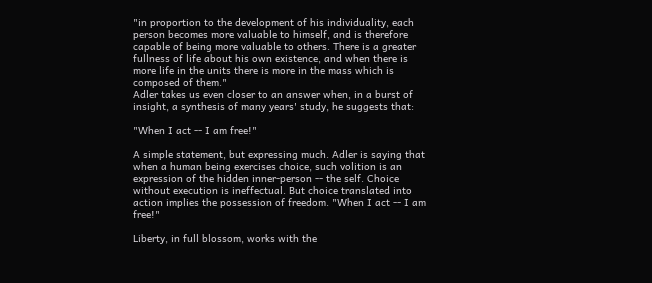"in proportion to the development of his individuality, each person becomes more valuable to himself, and is therefore capable of being more valuable to others. There is a greater fullness of life about his own existence, and when there is more life in the units there is more in the mass which is composed of them."
Adler takes us even closer to an answer when, in a burst of insight, a synthesis of many years' study, he suggests that:

"When I act -- I am free!"

A simple statement, but expressing much. Adler is saying that when a human being exercises choice, such volition is an expression of the hidden inner-person -- the self. Choice without execution is ineffectual. But choice translated into action implies the possession of freedom. "When I act -- I am free!"

Liberty, in full blossom, works with the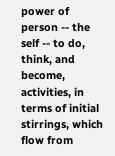power of person -- the self -- to do, think, and become, activities, in terms of initial stirrings, which flow from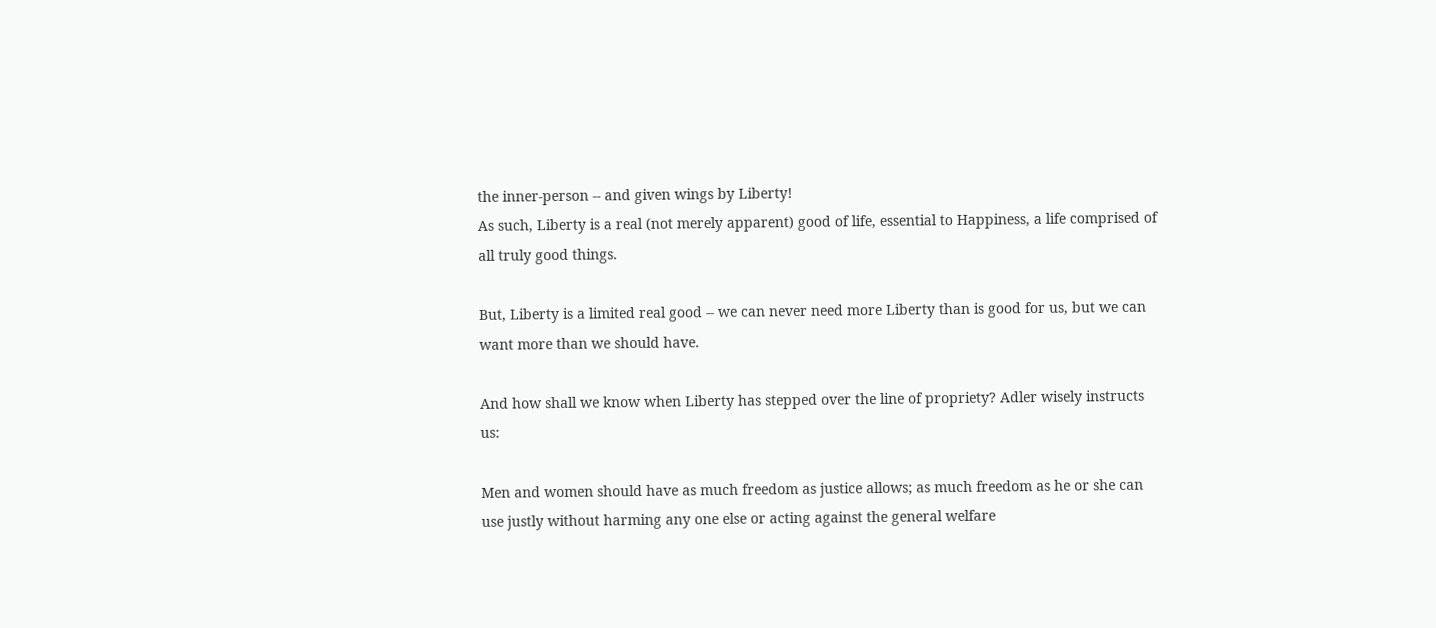the inner-person -- and given wings by Liberty!
As such, Liberty is a real (not merely apparent) good of life, essential to Happiness, a life comprised of all truly good things.

But, Liberty is a limited real good -- we can never need more Liberty than is good for us, but we can want more than we should have.

And how shall we know when Liberty has stepped over the line of propriety? Adler wisely instructs us:

Men and women should have as much freedom as justice allows; as much freedom as he or she can use justly without harming any one else or acting against the general welfare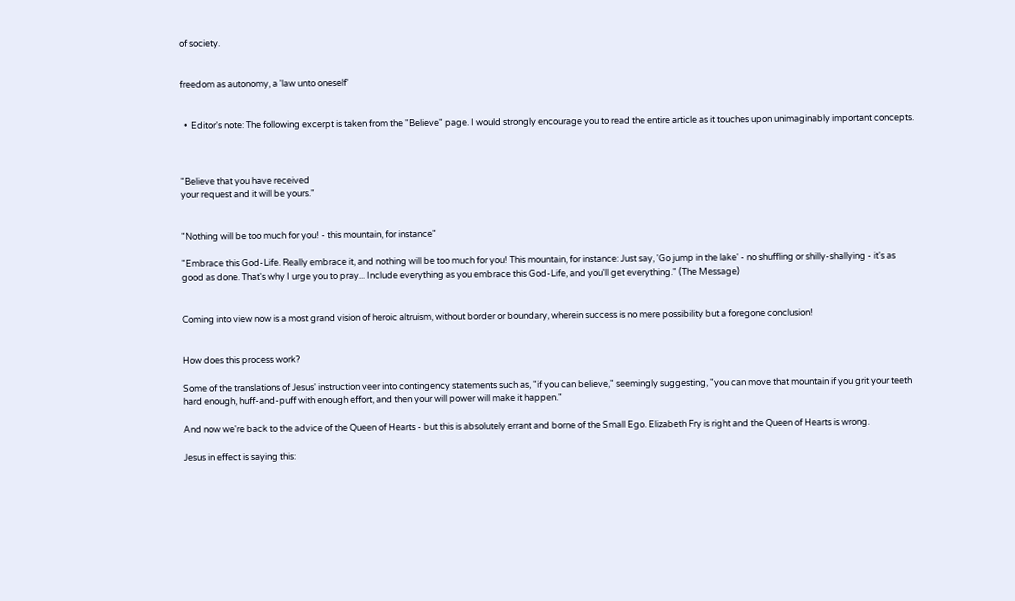of society.


freedom as autonomy, a 'law unto oneself'


  •  Editor's note: The following excerpt is taken from the "Believe" page. I would strongly encourage you to read the entire article as it touches upon unimaginably important concepts.



"Believe that you have received
your request and it will be yours."


"Nothing will be too much for you! - this mountain, for instance"

"Embrace this God-Life. Really embrace it, and nothing will be too much for you! This mountain, for instance: Just say, 'Go jump in the lake' - no shuffling or shilly-shallying - it's as good as done. That's why I urge you to pray... Include everything as you embrace this God-Life, and you'll get everything." (The Message)


Coming into view now is a most grand vision of heroic altruism, without border or boundary, wherein success is no mere possibility but a foregone conclusion!


How does this process work?

Some of the translations of Jesus' instruction veer into contingency statements such as, "if you can believe," seemingly suggesting, "you can move that mountain if you grit your teeth hard enough, huff-and-puff with enough effort, and then your will power will make it happen."

And now we're back to the advice of the Queen of Hearts - but this is absolutely errant and borne of the Small Ego. Elizabeth Fry is right and the Queen of Hearts is wrong.

Jesus in effect is saying this: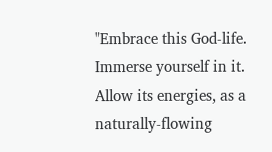"Embrace this God-life. Immerse yourself in it. Allow its energies, as a naturally-flowing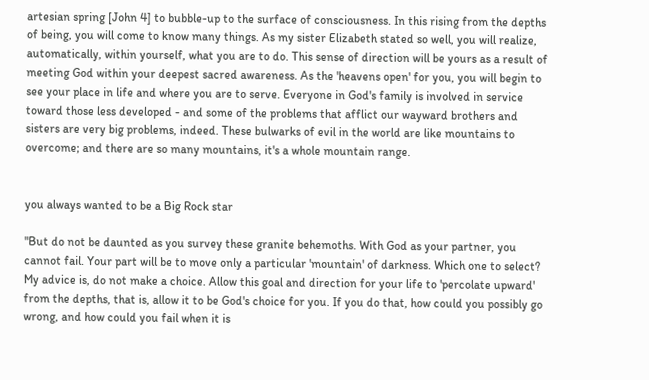artesian spring [John 4] to bubble-up to the surface of consciousness. In this rising from the depths of being, you will come to know many things. As my sister Elizabeth stated so well, you will realize, automatically, within yourself, what you are to do. This sense of direction will be yours as a result of meeting God within your deepest sacred awareness. As the 'heavens open' for you, you will begin to see your place in life and where you are to serve. Everyone in God's family is involved in service toward those less developed - and some of the problems that afflict our wayward brothers and sisters are very big problems, indeed. These bulwarks of evil in the world are like mountains to overcome; and there are so many mountains, it's a whole mountain range.


you always wanted to be a Big Rock star

"But do not be daunted as you survey these granite behemoths. With God as your partner, you cannot fail. Your part will be to move only a particular 'mountain' of darkness. Which one to select? My advice is, do not make a choice. Allow this goal and direction for your life to 'percolate upward' from the depths, that is, allow it to be God's choice for you. If you do that, how could you possibly go wrong, and how could you fail when it is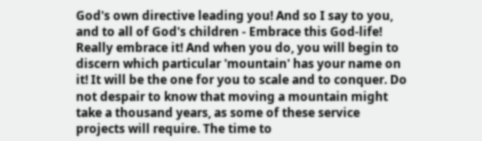God's own directive leading you! And so I say to you, and to all of God's children - Embrace this God-life! Really embrace it! And when you do, you will begin to discern which particular 'mountain' has your name on it! It will be the one for you to scale and to conquer. Do not despair to know that moving a mountain might take a thousand years, as some of these service projects will require. The time to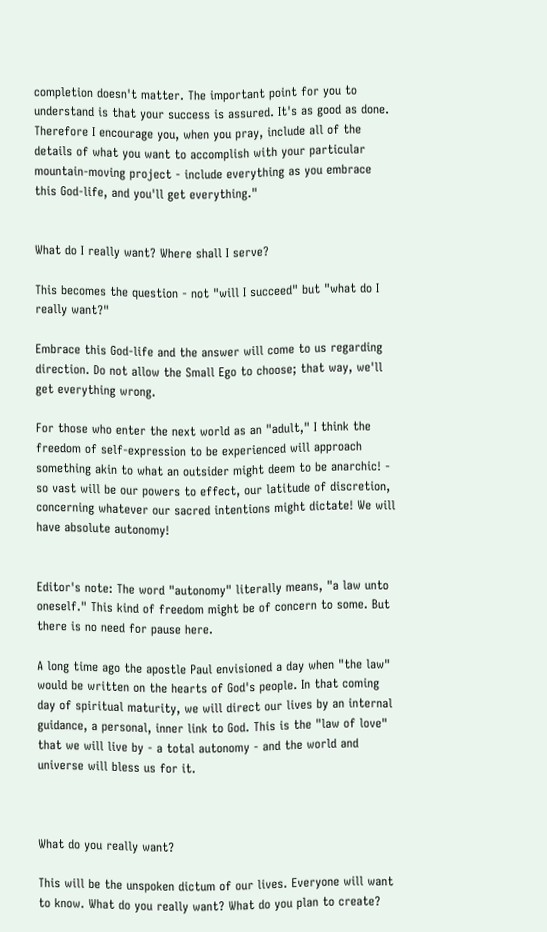completion doesn't matter. The important point for you to understand is that your success is assured. It's as good as done. Therefore I encourage you, when you pray, include all of the details of what you want to accomplish with your particular mountain-moving project - include everything as you embrace this God-life, and you'll get everything."


What do I really want? Where shall I serve?

This becomes the question - not "will I succeed" but "what do I really want?"

Embrace this God-life and the answer will come to us regarding direction. Do not allow the Small Ego to choose; that way, we'll get everything wrong.

For those who enter the next world as an "adult," I think the freedom of self-expression to be experienced will approach something akin to what an outsider might deem to be anarchic! - so vast will be our powers to effect, our latitude of discretion, concerning whatever our sacred intentions might dictate! We will have absolute autonomy!


Editor's note: The word "autonomy" literally means, "a law unto oneself." This kind of freedom might be of concern to some. But there is no need for pause here.

A long time ago the apostle Paul envisioned a day when "the law" would be written on the hearts of God's people. In that coming day of spiritual maturity, we will direct our lives by an internal guidance, a personal, inner link to God. This is the "law of love" that we will live by - a total autonomy - and the world and universe will bless us for it.



What do you really want?

This will be the unspoken dictum of our lives. Everyone will want to know. What do you really want? What do you plan to create?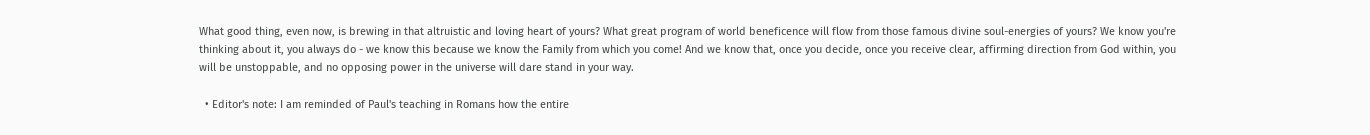What good thing, even now, is brewing in that altruistic and loving heart of yours? What great program of world beneficence will flow from those famous divine soul-energies of yours? We know you're thinking about it, you always do - we know this because we know the Family from which you come! And we know that, once you decide, once you receive clear, affirming direction from God within, you will be unstoppable, and no opposing power in the universe will dare stand in your way.

  • Editor's note: I am reminded of Paul's teaching in Romans how the entire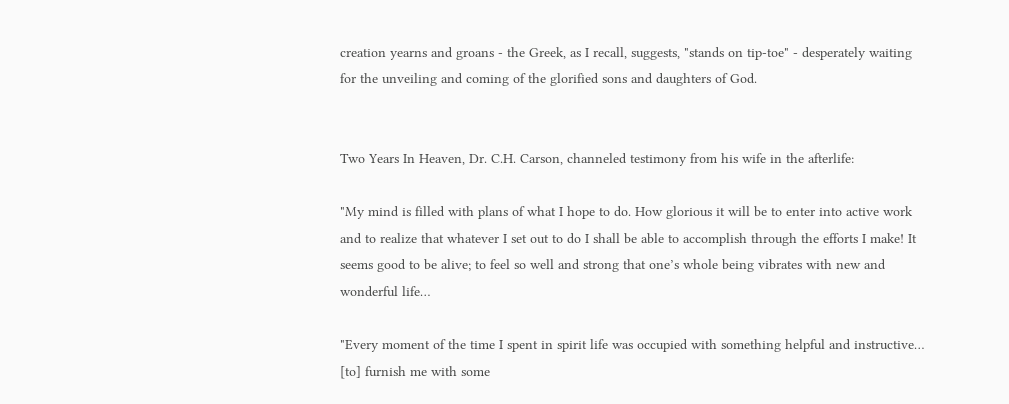creation yearns and groans - the Greek, as I recall, suggests, "stands on tip-toe" - desperately waiting for the unveiling and coming of the glorified sons and daughters of God.


Two Years In Heaven, Dr. C.H. Carson, channeled testimony from his wife in the afterlife:

"My mind is filled with plans of what I hope to do. How glorious it will be to enter into active work and to realize that whatever I set out to do I shall be able to accomplish through the efforts I make! It seems good to be alive; to feel so well and strong that one’s whole being vibrates with new and wonderful life…

"Every moment of the time I spent in spirit life was occupied with something helpful and instructive… [to] furnish me with some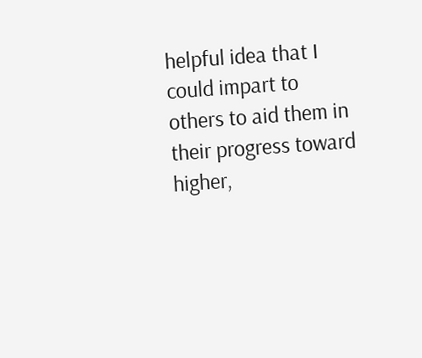helpful idea that I could impart to others to aid them in their progress toward higher,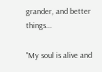grander, and better things...

"My soul is alive and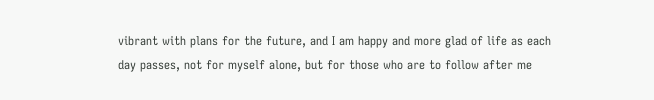vibrant with plans for the future, and I am happy and more glad of life as each day passes, not for myself alone, but for those who are to follow after me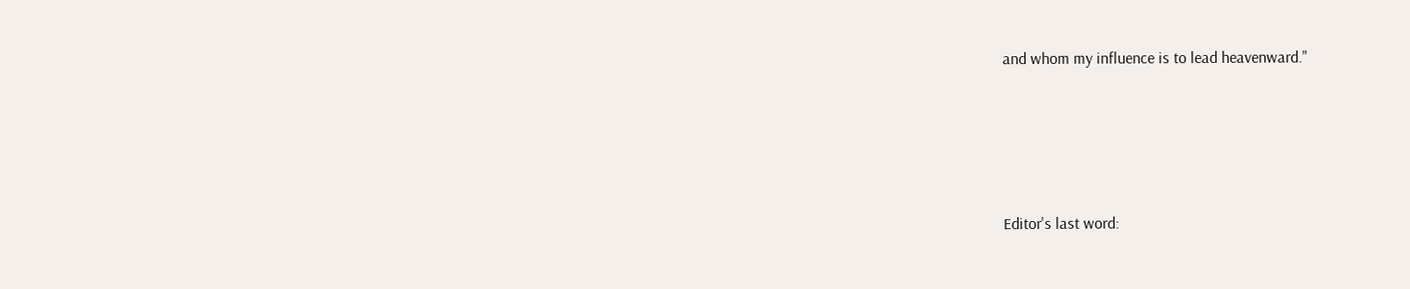and whom my influence is to lead heavenward."





Editor's last word: